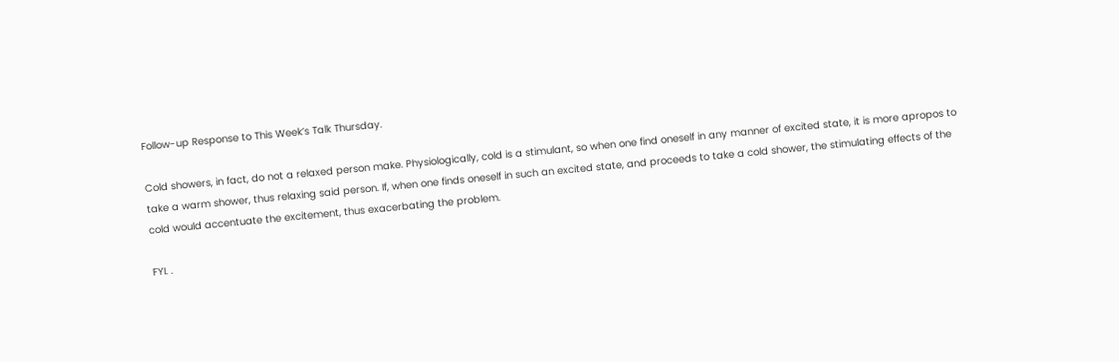Follow-up Response to This Week’s Talk Thursday.

Cold showers, in fact, do not a relaxed person make. Physiologically, cold is a stimulant, so when one find oneself in any manner of excited state, it is more apropos to take a warm shower, thus relaxing said person. If, when one finds oneself in such an excited state, and proceeds to take a cold shower, the stimulating effects of the cold would accentuate the excitement, thus exacerbating the problem.

FYI. .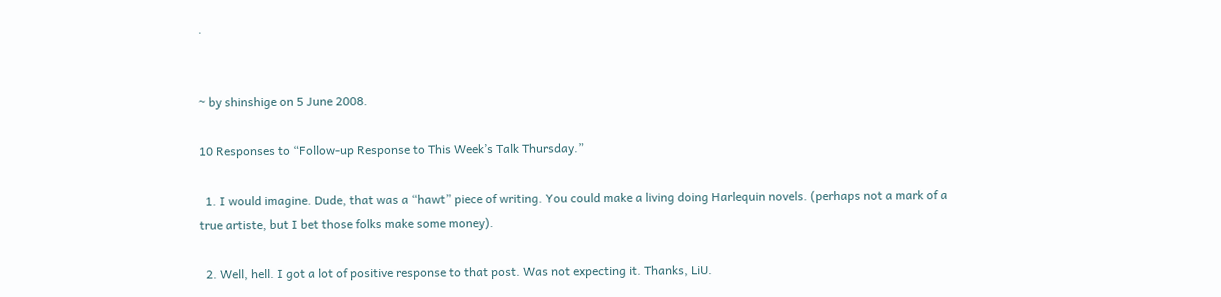.


~ by shinshige on 5 June 2008.

10 Responses to “Follow-up Response to This Week’s Talk Thursday.”

  1. I would imagine. Dude, that was a “hawt” piece of writing. You could make a living doing Harlequin novels. (perhaps not a mark of a true artiste, but I bet those folks make some money).

  2. Well, hell. I got a lot of positive response to that post. Was not expecting it. Thanks, LiU.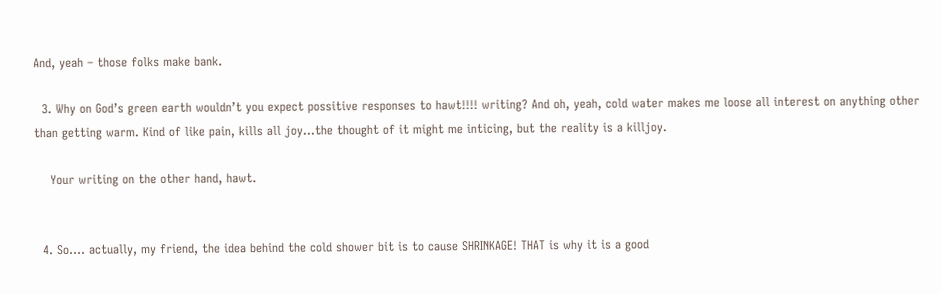And, yeah – those folks make bank.

  3. Why on God’s green earth wouldn’t you expect possitive responses to hawt!!!! writing? And oh, yeah, cold water makes me loose all interest on anything other than getting warm. Kind of like pain, kills all joy…the thought of it might me inticing, but the reality is a killjoy.

    Your writing on the other hand, hawt.


  4. So…. actually, my friend, the idea behind the cold shower bit is to cause SHRINKAGE! THAT is why it is a good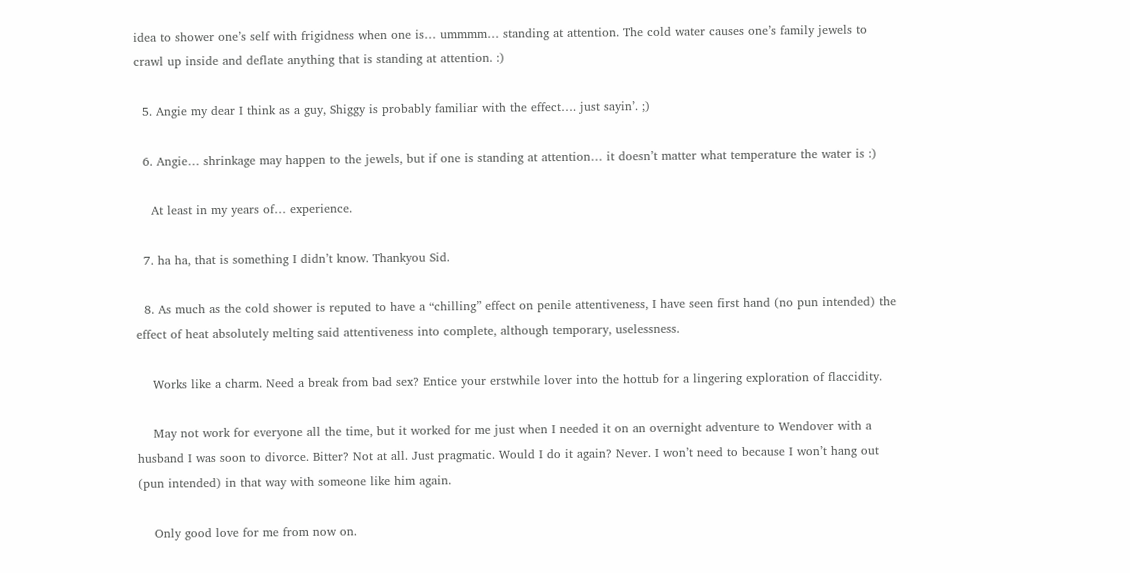idea to shower one’s self with frigidness when one is… ummmm… standing at attention. The cold water causes one’s family jewels to crawl up inside and deflate anything that is standing at attention. :)

  5. Angie my dear I think as a guy, Shiggy is probably familiar with the effect…. just sayin’. ;)

  6. Angie… shrinkage may happen to the jewels, but if one is standing at attention… it doesn’t matter what temperature the water is :)

    At least in my years of… experience.

  7. ha ha, that is something I didn’t know. Thankyou Sid.

  8. As much as the cold shower is reputed to have a “chilling” effect on penile attentiveness, I have seen first hand (no pun intended) the effect of heat absolutely melting said attentiveness into complete, although temporary, uselessness.

    Works like a charm. Need a break from bad sex? Entice your erstwhile lover into the hottub for a lingering exploration of flaccidity.

    May not work for everyone all the time, but it worked for me just when I needed it on an overnight adventure to Wendover with a husband I was soon to divorce. Bitter? Not at all. Just pragmatic. Would I do it again? Never. I won’t need to because I won’t hang out (pun intended) in that way with someone like him again.

    Only good love for me from now on.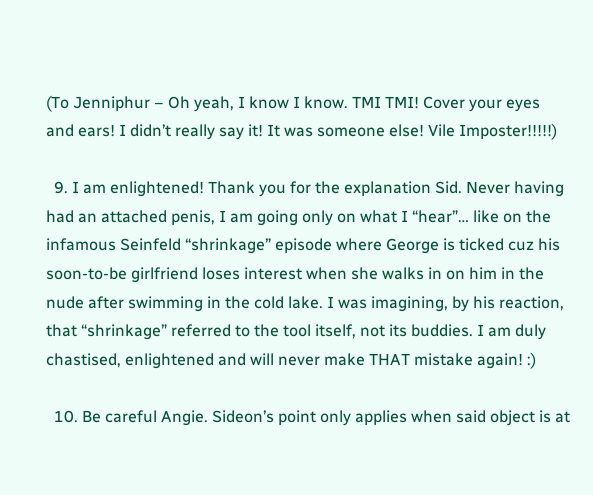(To Jenniphur – Oh yeah, I know I know. TMI TMI! Cover your eyes and ears! I didn’t really say it! It was someone else! Vile Imposter!!!!!)

  9. I am enlightened! Thank you for the explanation Sid. Never having had an attached penis, I am going only on what I “hear”… like on the infamous Seinfeld “shrinkage” episode where George is ticked cuz his soon-to-be girlfriend loses interest when she walks in on him in the nude after swimming in the cold lake. I was imagining, by his reaction, that “shrinkage” referred to the tool itself, not its buddies. I am duly chastised, enlightened and will never make THAT mistake again! :)

  10. Be careful Angie. Sideon’s point only applies when said object is at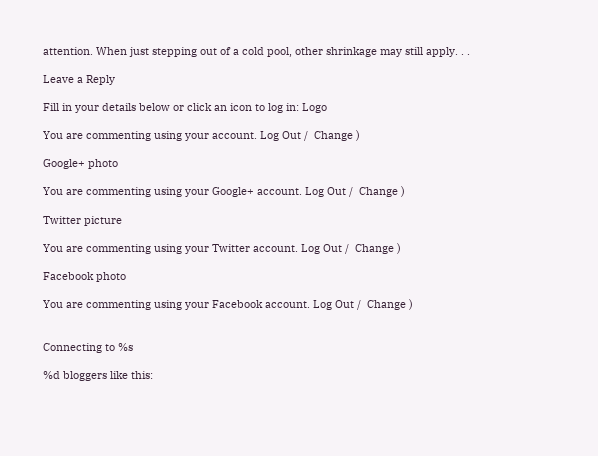attention. When just stepping out of a cold pool, other shrinkage may still apply. . .

Leave a Reply

Fill in your details below or click an icon to log in: Logo

You are commenting using your account. Log Out /  Change )

Google+ photo

You are commenting using your Google+ account. Log Out /  Change )

Twitter picture

You are commenting using your Twitter account. Log Out /  Change )

Facebook photo

You are commenting using your Facebook account. Log Out /  Change )


Connecting to %s

%d bloggers like this: